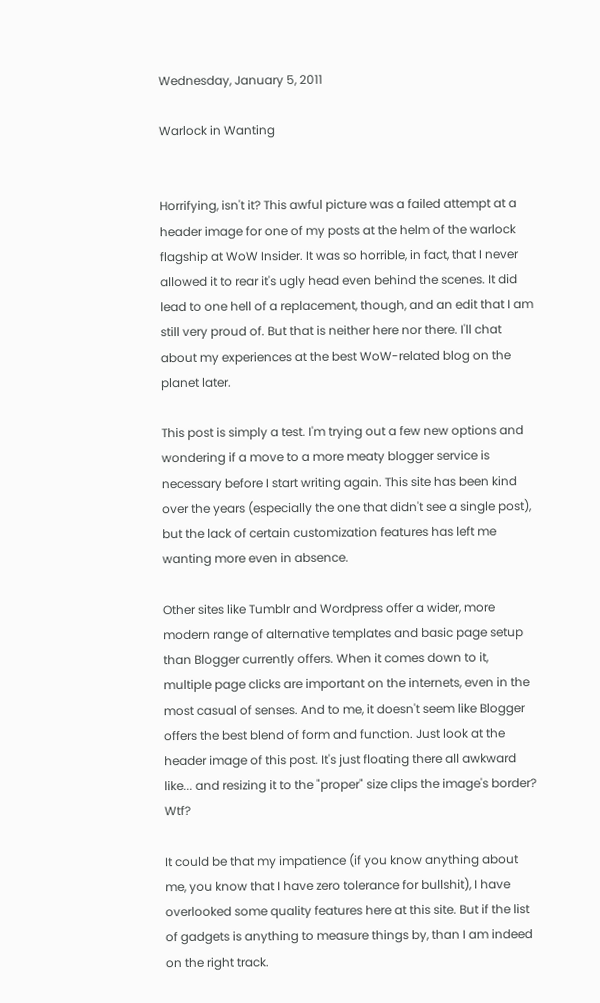Wednesday, January 5, 2011

Warlock in Wanting


Horrifying, isn't it? This awful picture was a failed attempt at a header image for one of my posts at the helm of the warlock flagship at WoW Insider. It was so horrible, in fact, that I never allowed it to rear it's ugly head even behind the scenes. It did lead to one hell of a replacement, though, and an edit that I am still very proud of. But that is neither here nor there. I'll chat about my experiences at the best WoW-related blog on the planet later.

This post is simply a test. I'm trying out a few new options and wondering if a move to a more meaty blogger service is necessary before I start writing again. This site has been kind over the years (especially the one that didn't see a single post), but the lack of certain customization features has left me wanting more even in absence.

Other sites like Tumblr and Wordpress offer a wider, more modern range of alternative templates and basic page setup than Blogger currently offers. When it comes down to it, multiple page clicks are important on the internets, even in the most casual of senses. And to me, it doesn't seem like Blogger offers the best blend of form and function. Just look at the header image of this post. It's just floating there all awkward like... and resizing it to the "proper" size clips the image's border? Wtf?

It could be that my impatience (if you know anything about me, you know that I have zero tolerance for bullshit), I have overlooked some quality features here at this site. But if the list of gadgets is anything to measure things by, than I am indeed on the right track.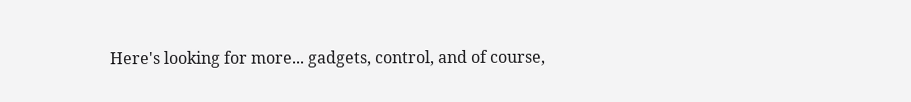Here's looking for more... gadgets, control, and of course,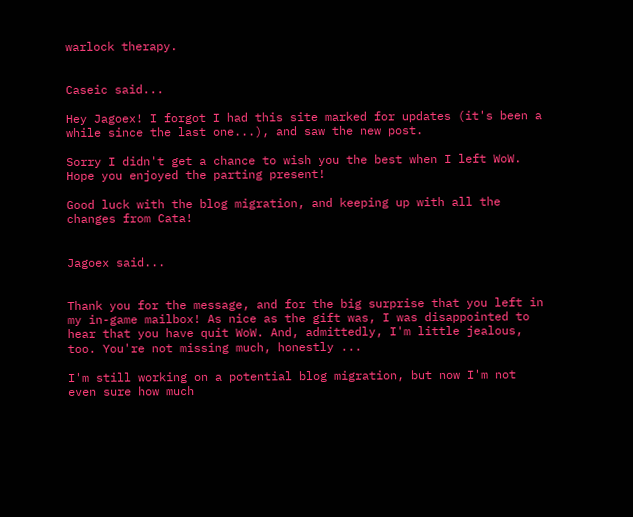warlock therapy.


Caseic said...

Hey Jagoex! I forgot I had this site marked for updates (it's been a while since the last one...), and saw the new post.

Sorry I didn't get a chance to wish you the best when I left WoW. Hope you enjoyed the parting present!

Good luck with the blog migration, and keeping up with all the changes from Cata!


Jagoex said...


Thank you for the message, and for the big surprise that you left in my in-game mailbox! As nice as the gift was, I was disappointed to hear that you have quit WoW. And, admittedly, I'm little jealous, too. You're not missing much, honestly ...

I'm still working on a potential blog migration, but now I'm not even sure how much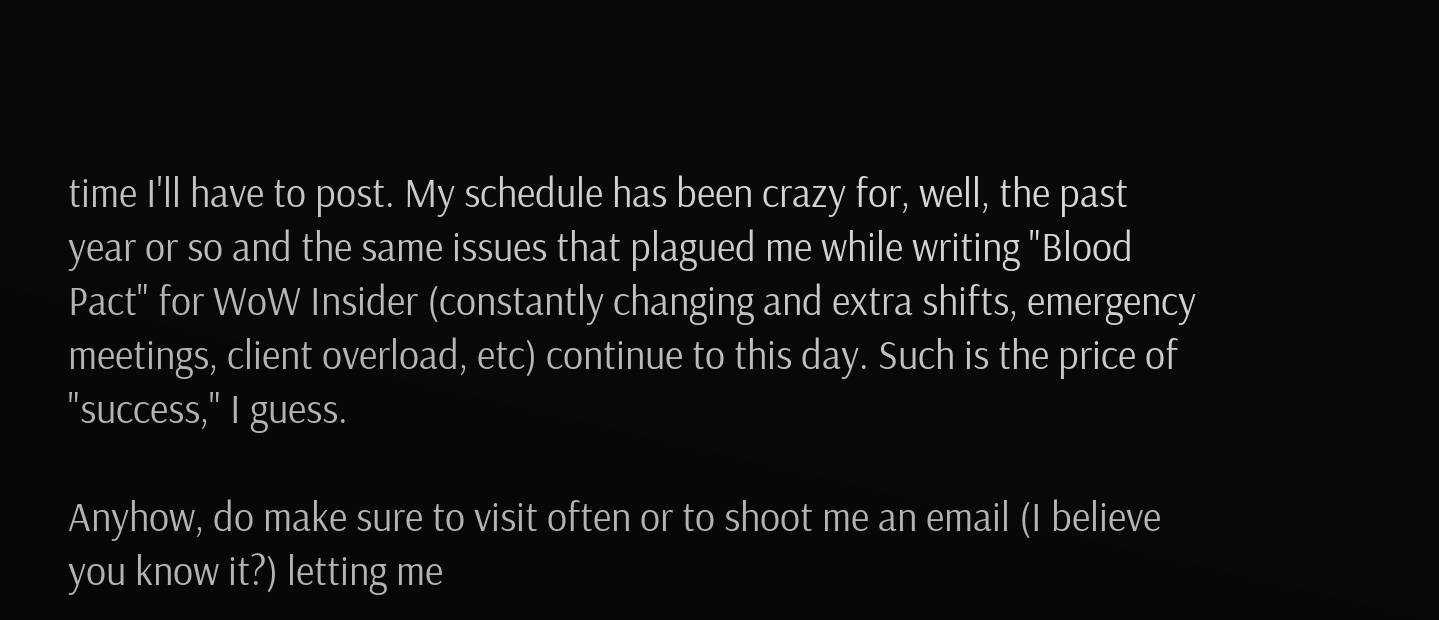time I'll have to post. My schedule has been crazy for, well, the past year or so and the same issues that plagued me while writing "Blood Pact" for WoW Insider (constantly changing and extra shifts, emergency meetings, client overload, etc) continue to this day. Such is the price of "success," I guess.

Anyhow, do make sure to visit often or to shoot me an email (I believe you know it?) letting me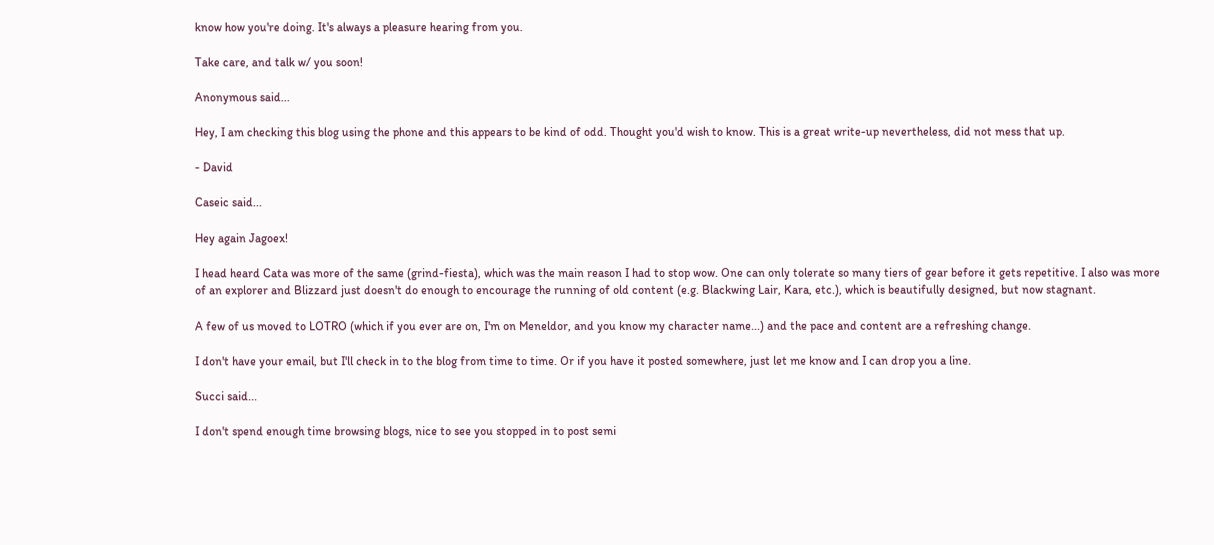know how you're doing. It's always a pleasure hearing from you.

Take care, and talk w/ you soon!

Anonymous said...

Hey, I am checking this blog using the phone and this appears to be kind of odd. Thought you'd wish to know. This is a great write-up nevertheless, did not mess that up.

- David

Caseic said...

Hey again Jagoex!

I head heard Cata was more of the same (grind-fiesta), which was the main reason I had to stop wow. One can only tolerate so many tiers of gear before it gets repetitive. I also was more of an explorer and Blizzard just doesn't do enough to encourage the running of old content (e.g. Blackwing Lair, Kara, etc.), which is beautifully designed, but now stagnant.

A few of us moved to LOTRO (which if you ever are on, I'm on Meneldor, and you know my character name...) and the pace and content are a refreshing change.

I don't have your email, but I'll check in to the blog from time to time. Or if you have it posted somewhere, just let me know and I can drop you a line.

Succi said...

I don't spend enough time browsing blogs, nice to see you stopped in to post semi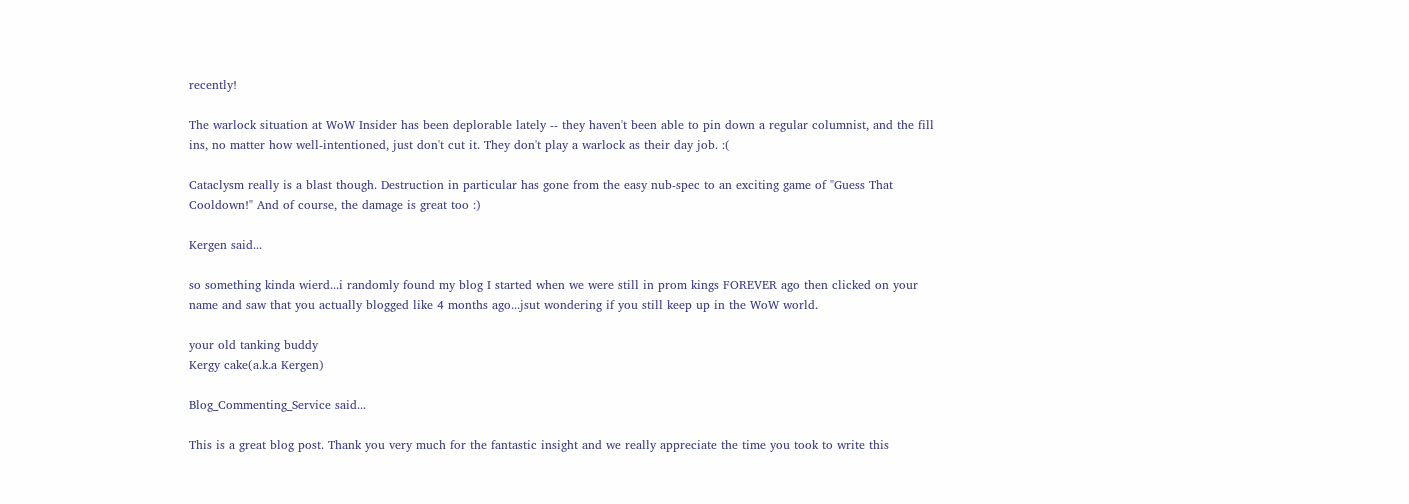recently!

The warlock situation at WoW Insider has been deplorable lately -- they haven't been able to pin down a regular columnist, and the fill ins, no matter how well-intentioned, just don't cut it. They don't play a warlock as their day job. :(

Cataclysm really is a blast though. Destruction in particular has gone from the easy nub-spec to an exciting game of "Guess That Cooldown!" And of course, the damage is great too :)

Kergen said...

so something kinda wierd...i randomly found my blog I started when we were still in prom kings FOREVER ago then clicked on your name and saw that you actually blogged like 4 months ago...jsut wondering if you still keep up in the WoW world.

your old tanking buddy
Kergy cake(a.k.a Kergen)

Blog_Commenting_Service said...

This is a great blog post. Thank you very much for the fantastic insight and we really appreciate the time you took to write this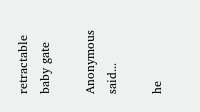retractable baby gate

Anonymous said...

he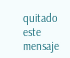quitado este mensaje